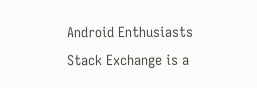Android Enthusiasts Stack Exchange is a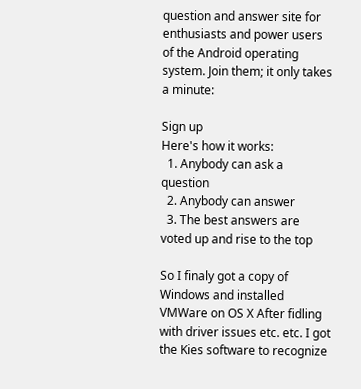question and answer site for enthusiasts and power users of the Android operating system. Join them; it only takes a minute:

Sign up
Here's how it works:
  1. Anybody can ask a question
  2. Anybody can answer
  3. The best answers are voted up and rise to the top

So I finaly got a copy of Windows and installed VMWare on OS X After fidling with driver issues etc. etc. I got the Kies software to recognize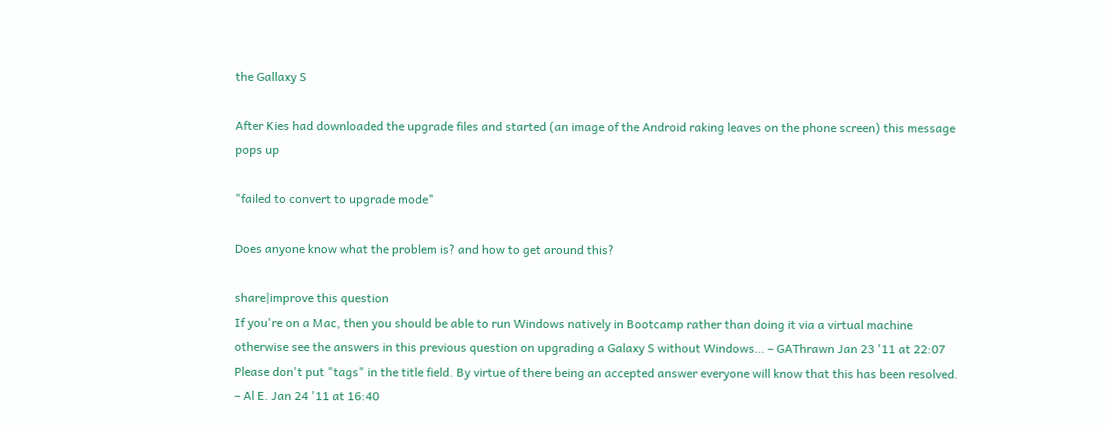the Gallaxy S

After Kies had downloaded the upgrade files and started (an image of the Android raking leaves on the phone screen) this message pops up

"failed to convert to upgrade mode"

Does anyone know what the problem is? and how to get around this?

share|improve this question
If you're on a Mac, then you should be able to run Windows natively in Bootcamp rather than doing it via a virtual machine otherwise see the answers in this previous question on upgrading a Galaxy S without Windows… – GAThrawn Jan 23 '11 at 22:07
Please don't put "tags" in the title field. By virtue of there being an accepted answer everyone will know that this has been resolved. – Al E. Jan 24 '11 at 16:40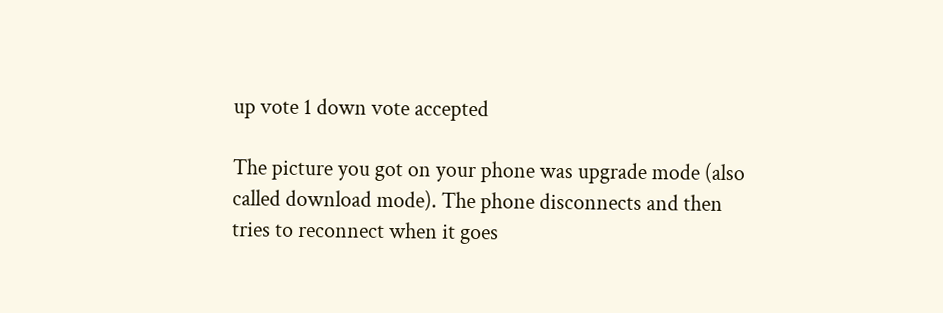up vote 1 down vote accepted

The picture you got on your phone was upgrade mode (also called download mode). The phone disconnects and then tries to reconnect when it goes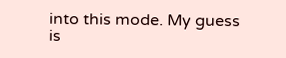into this mode. My guess is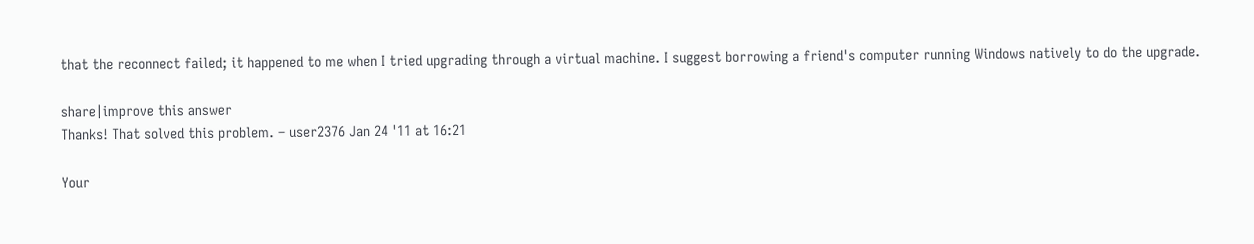that the reconnect failed; it happened to me when I tried upgrading through a virtual machine. I suggest borrowing a friend's computer running Windows natively to do the upgrade.

share|improve this answer
Thanks! That solved this problem. – user2376 Jan 24 '11 at 16:21

Your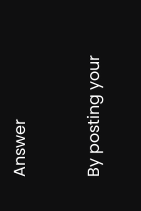Answer


By posting your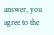answer, you agree to the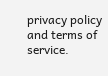privacy policy and terms of service.